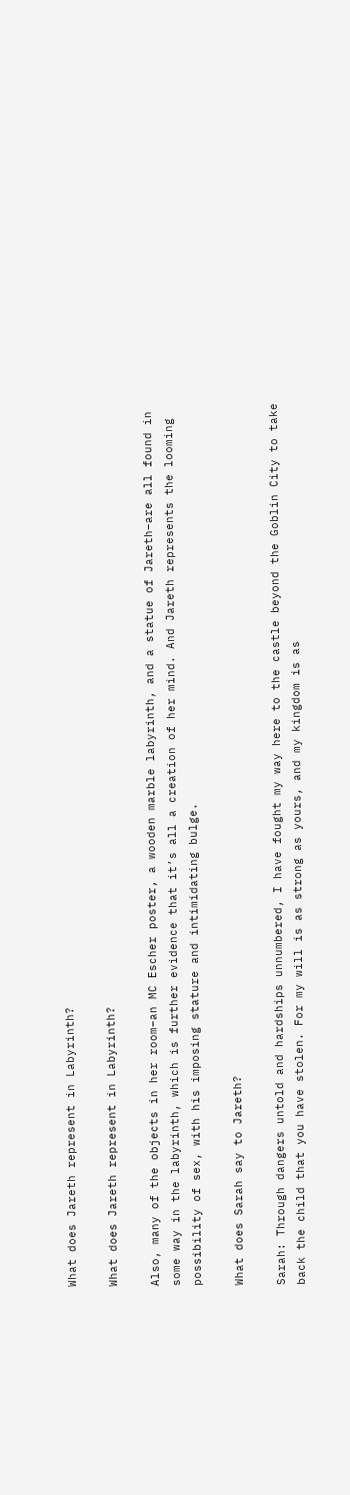What does Jareth represent in Labyrinth?

What does Jareth represent in Labyrinth?

Also, many of the objects in her room–an MC Escher poster, a wooden marble labyrinth, and a statue of Jareth–are all found in some way in the labyrinth, which is further evidence that it’s all a creation of her mind. And Jareth represents the looming possibility of sex, with his imposing stature and intimidating bulge.

What does Sarah say to Jareth?

Sarah: Through dangers untold and hardships unnumbered, I have fought my way here to the castle beyond the Goblin City to take back the child that you have stolen. For my will is as strong as yours, and my kingdom is as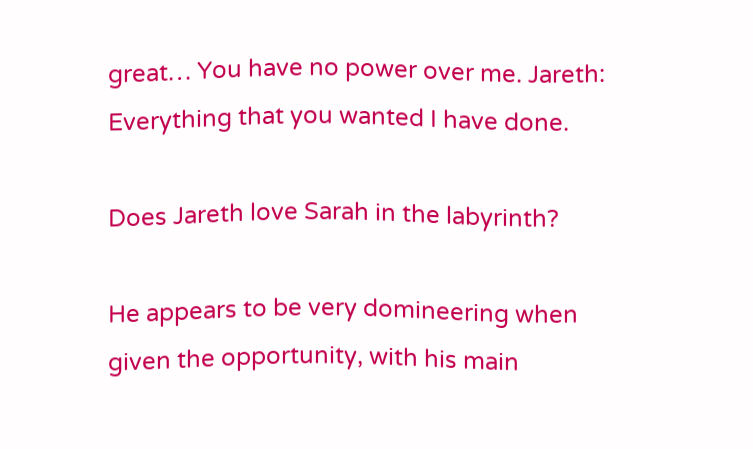great… You have no power over me. Jareth: Everything that you wanted I have done.

Does Jareth love Sarah in the labyrinth?

He appears to be very domineering when given the opportunity, with his main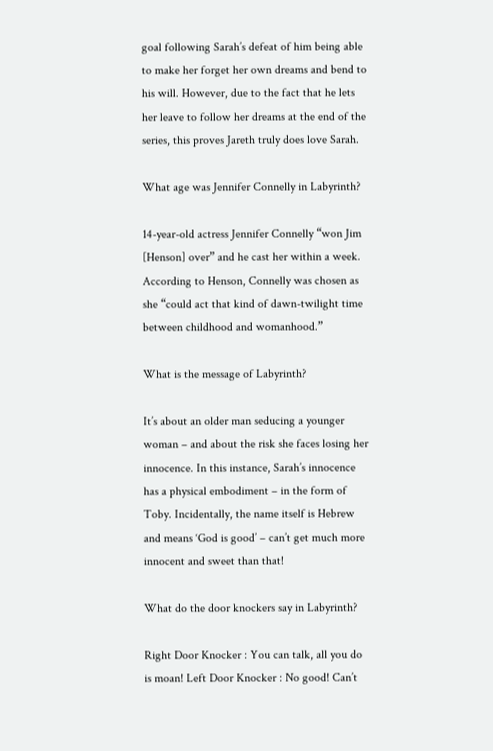goal following Sarah’s defeat of him being able to make her forget her own dreams and bend to his will. However, due to the fact that he lets her leave to follow her dreams at the end of the series, this proves Jareth truly does love Sarah.

What age was Jennifer Connelly in Labyrinth?

14-year-old actress Jennifer Connelly “won Jim [Henson] over” and he cast her within a week. According to Henson, Connelly was chosen as she “could act that kind of dawn-twilight time between childhood and womanhood.”

What is the message of Labyrinth?

It’s about an older man seducing a younger woman – and about the risk she faces losing her innocence. In this instance, Sarah’s innocence has a physical embodiment – in the form of Toby. Incidentally, the name itself is Hebrew and means ‘God is good’ – can’t get much more innocent and sweet than that!

What do the door knockers say in Labyrinth?

Right Door Knocker : You can talk, all you do is moan! Left Door Knocker : No good! Can’t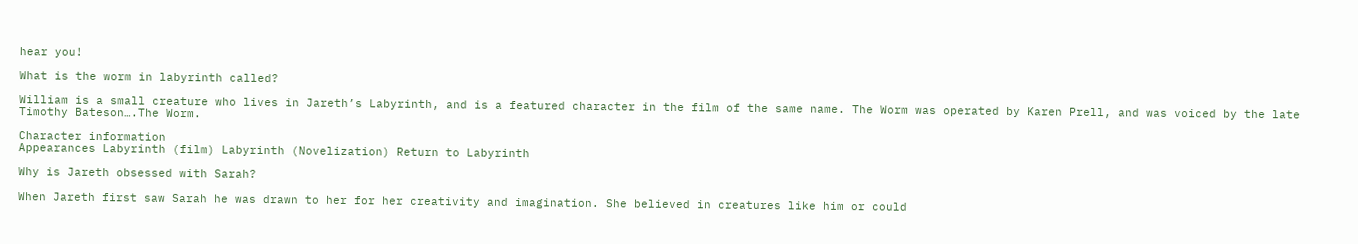hear you!

What is the worm in labyrinth called?

William is a small creature who lives in Jareth’s Labyrinth, and is a featured character in the film of the same name. The Worm was operated by Karen Prell, and was voiced by the late Timothy Bateson….The Worm.

Character information
Appearances Labyrinth (film) Labyrinth (Novelization) Return to Labyrinth

Why is Jareth obsessed with Sarah?

When Jareth first saw Sarah he was drawn to her for her creativity and imagination. She believed in creatures like him or could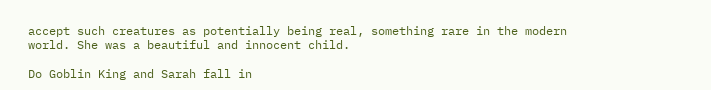accept such creatures as potentially being real, something rare in the modern world. She was a beautiful and innocent child.

Do Goblin King and Sarah fall in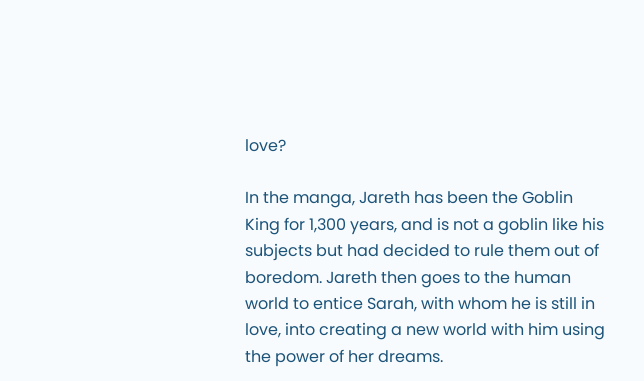love?

In the manga, Jareth has been the Goblin King for 1,300 years, and is not a goblin like his subjects but had decided to rule them out of boredom. Jareth then goes to the human world to entice Sarah, with whom he is still in love, into creating a new world with him using the power of her dreams.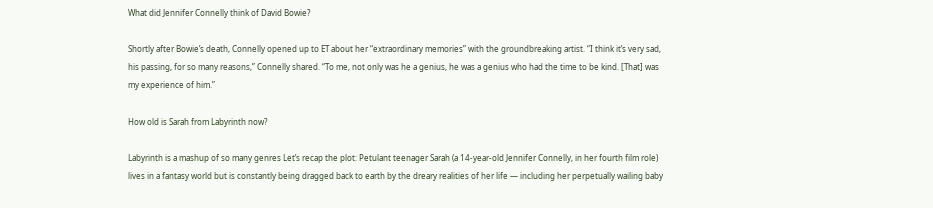What did Jennifer Connelly think of David Bowie?

Shortly after Bowie’s death, Connelly opened up to ET about her “extraordinary memories” with the groundbreaking artist. “I think it’s very sad, his passing, for so many reasons,” Connelly shared. “To me, not only was he a genius, he was a genius who had the time to be kind. [That] was my experience of him.”

How old is Sarah from Labyrinth now?

Labyrinth is a mashup of so many genres Let’s recap the plot: Petulant teenager Sarah (a 14-year-old Jennifer Connelly, in her fourth film role) lives in a fantasy world but is constantly being dragged back to earth by the dreary realities of her life — including her perpetually wailing baby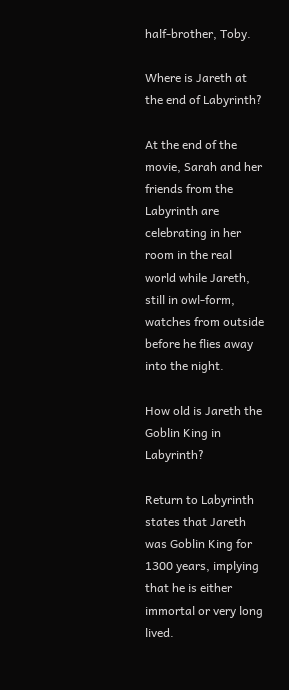half-brother, Toby.

Where is Jareth at the end of Labyrinth?

At the end of the movie, Sarah and her friends from the Labyrinth are celebrating in her room in the real world while Jareth, still in owl-form, watches from outside before he flies away into the night.

How old is Jareth the Goblin King in Labyrinth?

Return to Labyrinth states that Jareth was Goblin King for 1300 years, implying that he is either immortal or very long lived.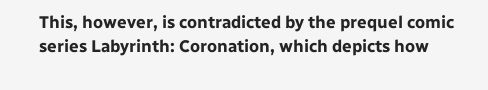This, however, is contradicted by the prequel comic series Labyrinth: Coronation, which depicts how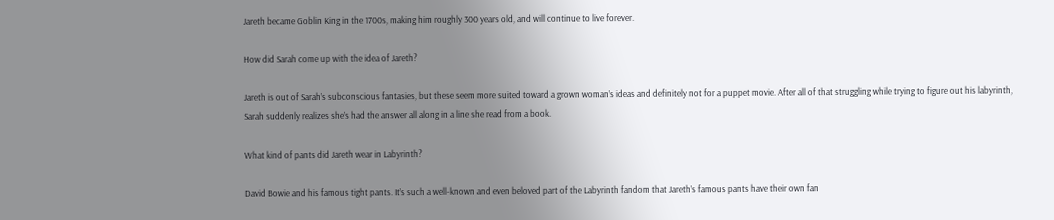Jareth became Goblin King in the 1700s, making him roughly 300 years old, and will continue to live forever.

How did Sarah come up with the idea of Jareth?

Jareth is out of Sarah’s subconscious fantasies, but these seem more suited toward a grown woman’s ideas and definitely not for a puppet movie. After all of that struggling while trying to figure out his labyrinth, Sarah suddenly realizes she’s had the answer all along in a line she read from a book.

What kind of pants did Jareth wear in Labyrinth?

David Bowie and his famous tight pants. It’s such a well-known and even beloved part of the Labyrinth fandom that Jareth’s famous pants have their own fan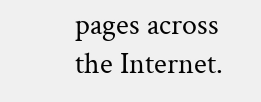pages across the Internet.